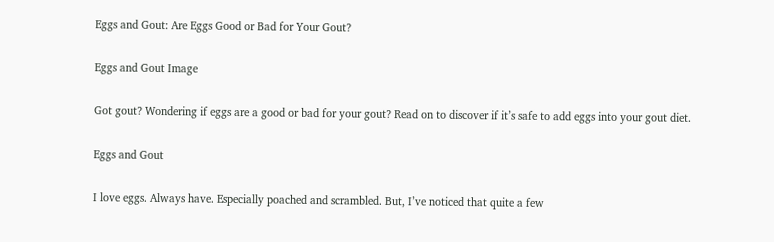Eggs and Gout: Are Eggs Good or Bad for Your Gout?

Eggs and Gout Image

Got gout? Wondering if eggs are a good or bad for your gout? Read on to discover if it’s safe to add eggs into your gout diet.

Eggs and Gout

I love eggs. Always have. Especially poached and scrambled. But, I’ve noticed that quite a few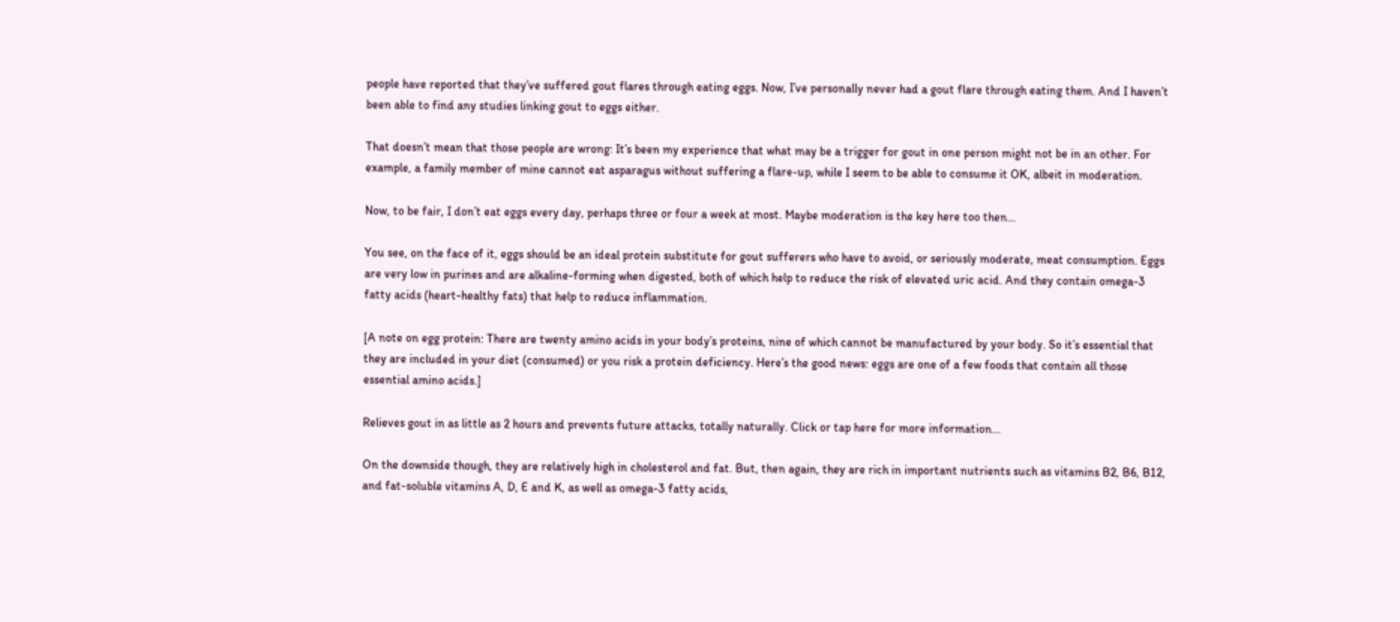people have reported that they’ve suffered gout flares through eating eggs. Now, I’ve personally never had a gout flare through eating them. And I haven’t been able to find any studies linking gout to eggs either.

That doesn’t mean that those people are wrong: It’s been my experience that what may be a trigger for gout in one person might not be in an other. For example, a family member of mine cannot eat asparagus without suffering a flare-up, while I seem to be able to consume it OK, albeit in moderation.

Now, to be fair, I don’t eat eggs every day, perhaps three or four a week at most. Maybe moderation is the key here too then…

You see, on the face of it, eggs should be an ideal protein substitute for gout sufferers who have to avoid, or seriously moderate, meat consumption. Eggs are very low in purines and are alkaline-forming when digested, both of which help to reduce the risk of elevated uric acid. And they contain omega-3 fatty acids (heart-healthy fats) that help to reduce inflammation.

[A note on egg protein: There are twenty amino acids in your body’s proteins, nine of which cannot be manufactured by your body. So it’s essential that they are included in your diet (consumed) or you risk a protein deficiency. Here’s the good news: eggs are one of a few foods that contain all those essential amino acids.]

Relieves gout in as little as 2 hours and prevents future attacks, totally naturally. Click or tap here for more information...

On the downside though, they are relatively high in cholesterol and fat. But, then again, they are rich in important nutrients such as vitamins B2, B6, B12, and fat-soluble vitamins A, D, E and K, as well as omega-3 fatty acids,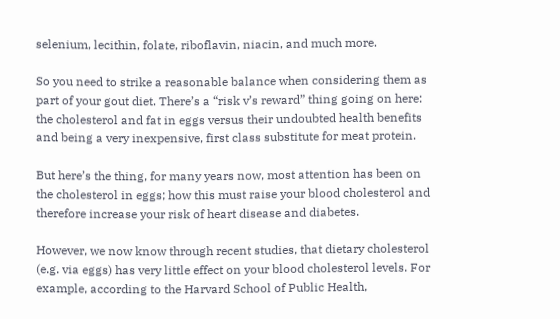selenium, lecithin, folate, riboflavin, niacin, and much more.

So you need to strike a reasonable balance when considering them as part of your gout diet. There’s a “risk v’s reward” thing going on here: the cholesterol and fat in eggs versus their undoubted health benefits and being a very inexpensive, first class substitute for meat protein.

But here’s the thing, for many years now, most attention has been on the cholesterol in eggs; how this must raise your blood cholesterol and therefore increase your risk of heart disease and diabetes.

However, we now know through recent studies, that dietary cholesterol (e.g. via eggs) has very little effect on your blood cholesterol levels. For example, according to the Harvard School of Public Health,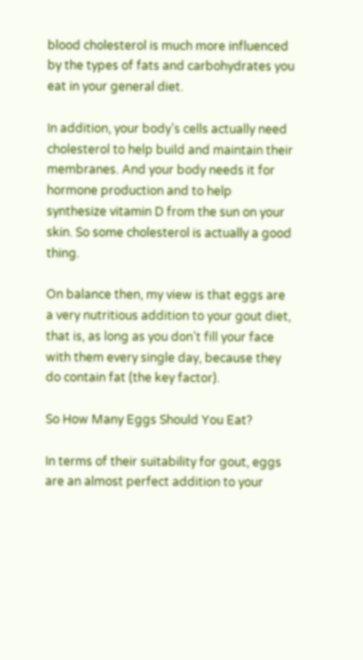blood cholesterol is much more influenced by the types of fats and carbohydrates you eat in your general diet.

In addition, your body’s cells actually need cholesterol to help build and maintain their membranes. And your body needs it for hormone production and to help synthesize vitamin D from the sun on your skin. So some cholesterol is actually a good thing.

On balance then, my view is that eggs are a very nutritious addition to your gout diet, that is, as long as you don’t fill your face with them every single day, because they do contain fat (the key factor).

So How Many Eggs Should You Eat?

In terms of their suitability for gout, eggs are an almost perfect addition to your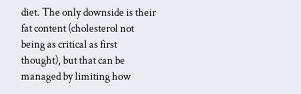diet. The only downside is their fat content (cholesterol not being as critical as first thought), but that can be managed by limiting how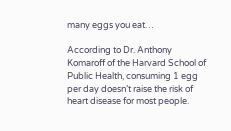many eggs you eat…

According to Dr. Anthony Komaroff of the Harvard School of Public Health, consuming 1 egg per day doesn’t raise the risk of heart disease for most people.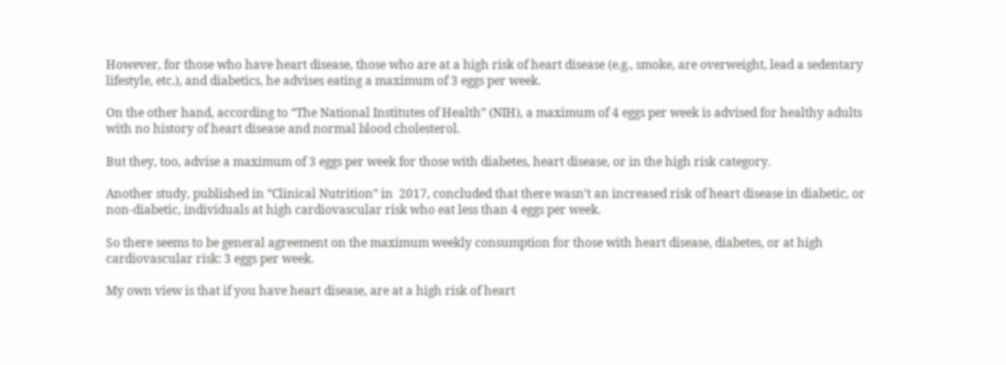However, for those who have heart disease, those who are at a high risk of heart disease (e.g., smoke, are overweight, lead a sedentary lifestyle, etc.), and diabetics, he advises eating a maximum of 3 eggs per week.

On the other hand, according to “The National Institutes of Health” (NIH), a maximum of 4 eggs per week is advised for healthy adults with no history of heart disease and normal blood cholesterol.

But they, too, advise a maximum of 3 eggs per week for those with diabetes, heart disease, or in the high risk category.

Another study, published in “Clinical Nutrition” in  2017, concluded that there wasn’t an increased risk of heart disease in diabetic, or non-diabetic, individuals at high cardiovascular risk who eat less than 4 eggs per week.

So there seems to be general agreement on the maximum weekly consumption for those with heart disease, diabetes, or at high cardiovascular risk: 3 eggs per week.

My own view is that if you have heart disease, are at a high risk of heart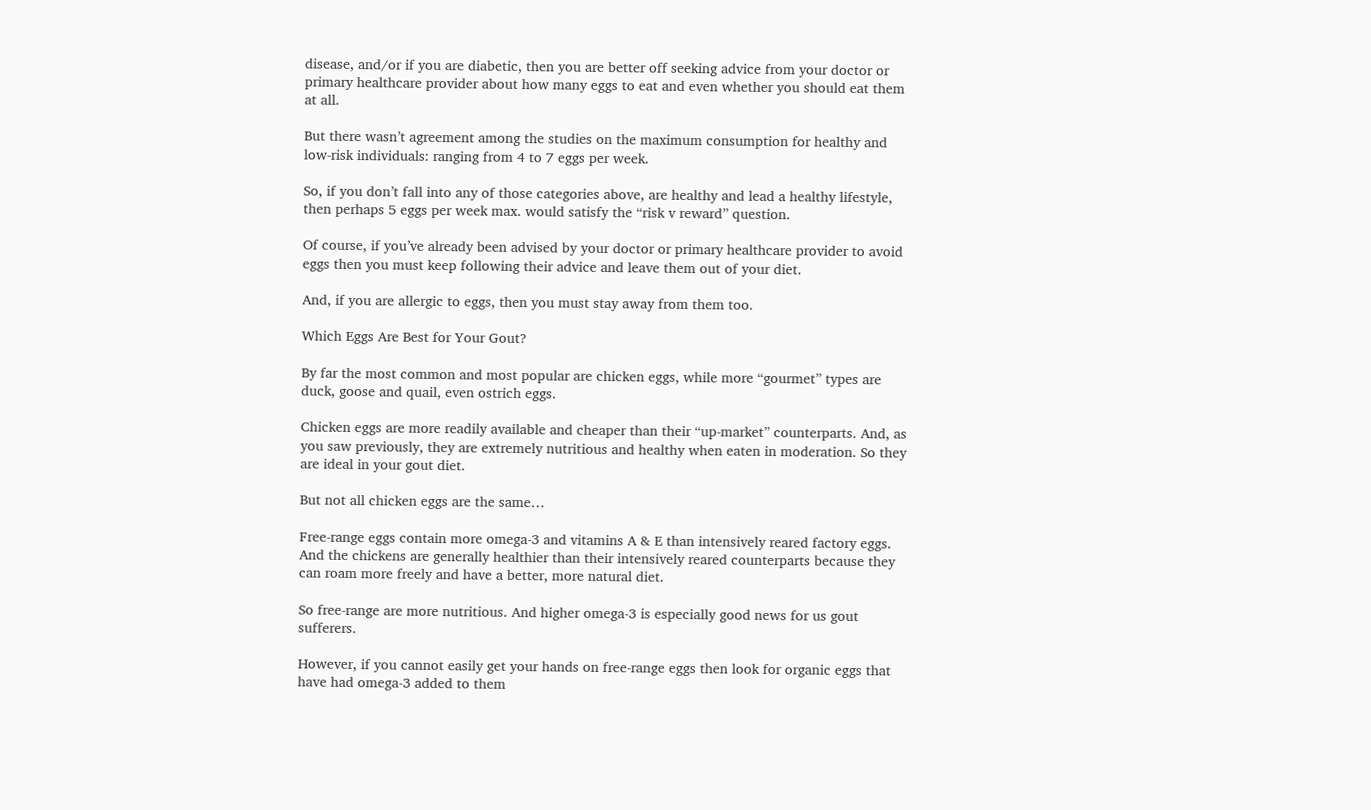disease, and/or if you are diabetic, then you are better off seeking advice from your doctor or primary healthcare provider about how many eggs to eat and even whether you should eat them at all.

But there wasn’t agreement among the studies on the maximum consumption for healthy and low-risk individuals: ranging from 4 to 7 eggs per week.

So, if you don’t fall into any of those categories above, are healthy and lead a healthy lifestyle, then perhaps 5 eggs per week max. would satisfy the “risk v reward” question.

Of course, if you’ve already been advised by your doctor or primary healthcare provider to avoid eggs then you must keep following their advice and leave them out of your diet.

And, if you are allergic to eggs, then you must stay away from them too.

Which Eggs Are Best for Your Gout?

By far the most common and most popular are chicken eggs, while more “gourmet” types are duck, goose and quail, even ostrich eggs.

Chicken eggs are more readily available and cheaper than their “up-market” counterparts. And, as you saw previously, they are extremely nutritious and healthy when eaten in moderation. So they are ideal in your gout diet.

But not all chicken eggs are the same…

Free-range eggs contain more omega-3 and vitamins A & E than intensively reared factory eggs. And the chickens are generally healthier than their intensively reared counterparts because they can roam more freely and have a better, more natural diet.

So free-range are more nutritious. And higher omega-3 is especially good news for us gout sufferers.

However, if you cannot easily get your hands on free-range eggs then look for organic eggs that have had omega-3 added to them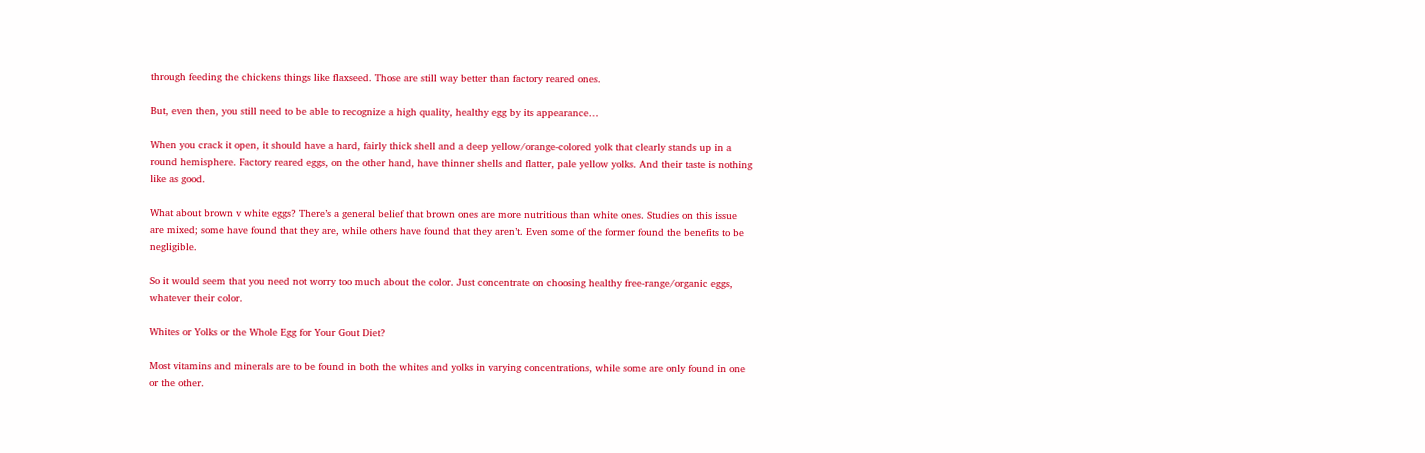through feeding the chickens things like flaxseed. Those are still way better than factory reared ones.

But, even then, you still need to be able to recognize a high quality, healthy egg by its appearance…

When you crack it open, it should have a hard, fairly thick shell and a deep yellow/orange-colored yolk that clearly stands up in a round hemisphere. Factory reared eggs, on the other hand, have thinner shells and flatter, pale yellow yolks. And their taste is nothing like as good.

What about brown v white eggs? There’s a general belief that brown ones are more nutritious than white ones. Studies on this issue are mixed; some have found that they are, while others have found that they aren’t. Even some of the former found the benefits to be negligible.

So it would seem that you need not worry too much about the color. Just concentrate on choosing healthy free-range/organic eggs, whatever their color.

Whites or Yolks or the Whole Egg for Your Gout Diet?

Most vitamins and minerals are to be found in both the whites and yolks in varying concentrations, while some are only found in one or the other.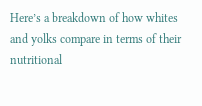Here’s a breakdown of how whites and yolks compare in terms of their nutritional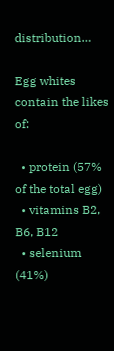distribution…

Egg whites contain the likes of:

  • protein (57% of the total egg)
  • vitamins B2, B6, B12
  • selenium (41%)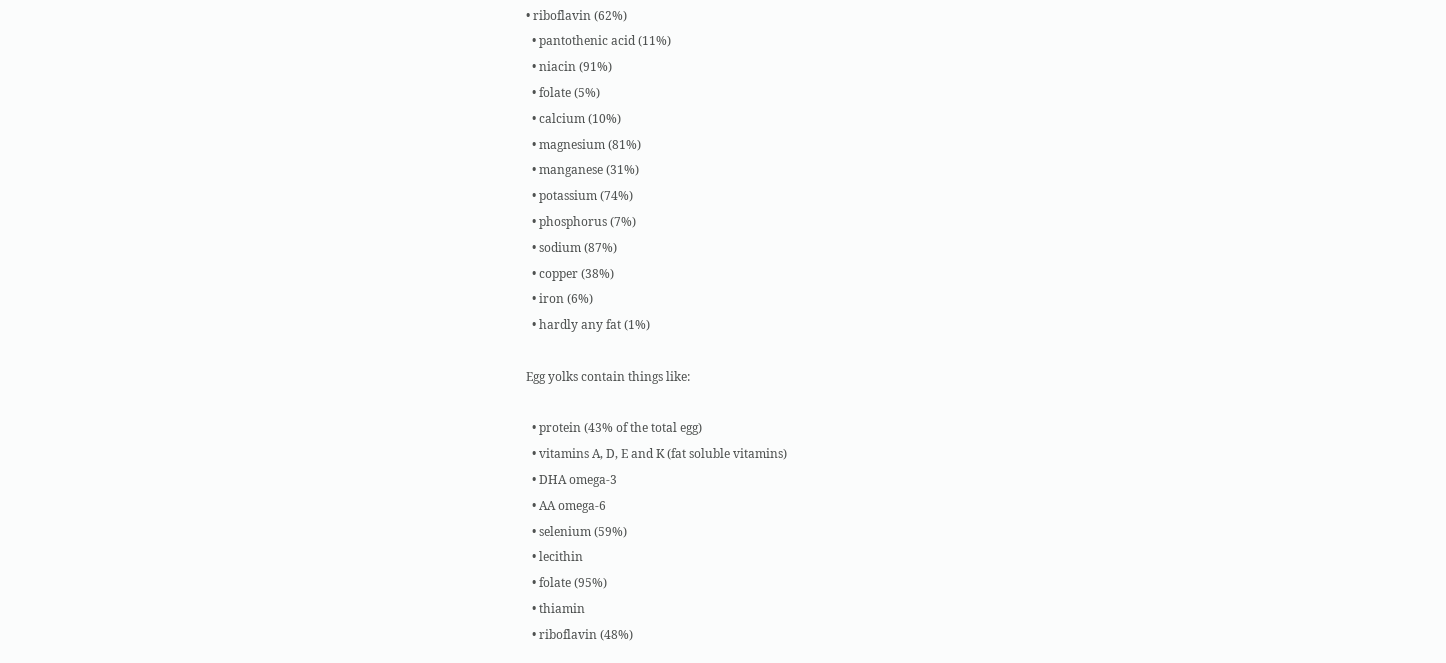• riboflavin (62%)
  • pantothenic acid (11%)
  • niacin (91%)
  • folate (5%)
  • calcium (10%)
  • magnesium (81%)
  • manganese (31%)
  • potassium (74%)
  • phosphorus (7%)
  • sodium (87%)
  • copper (38%)
  • iron (6%)
  • hardly any fat (1%)

Egg yolks contain things like:

  • protein (43% of the total egg)
  • vitamins A, D, E and K (fat soluble vitamins)
  • DHA omega-3
  • AA omega-6
  • selenium (59%)
  • lecithin
  • folate (95%)
  • thiamin
  • riboflavin (48%)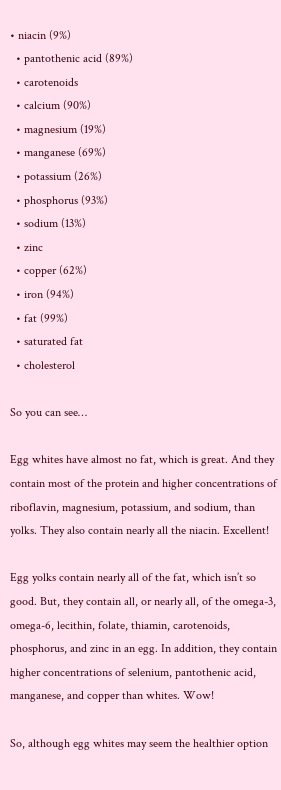• niacin (9%)
  • pantothenic acid (89%)
  • carotenoids
  • calcium (90%)
  • magnesium (19%)
  • manganese (69%)
  • potassium (26%)
  • phosphorus (93%)
  • sodium (13%)
  • zinc
  • copper (62%)
  • iron (94%)
  • fat (99%)
  • saturated fat
  • cholesterol

So you can see…

Egg whites have almost no fat, which is great. And they contain most of the protein and higher concentrations of riboflavin, magnesium, potassium, and sodium, than yolks. They also contain nearly all the niacin. Excellent!

Egg yolks contain nearly all of the fat, which isn’t so good. But, they contain all, or nearly all, of the omega-3, omega-6, lecithin, folate, thiamin, carotenoids, phosphorus, and zinc in an egg. In addition, they contain higher concentrations of selenium, pantothenic acid, manganese, and copper than whites. Wow!

So, although egg whites may seem the healthier option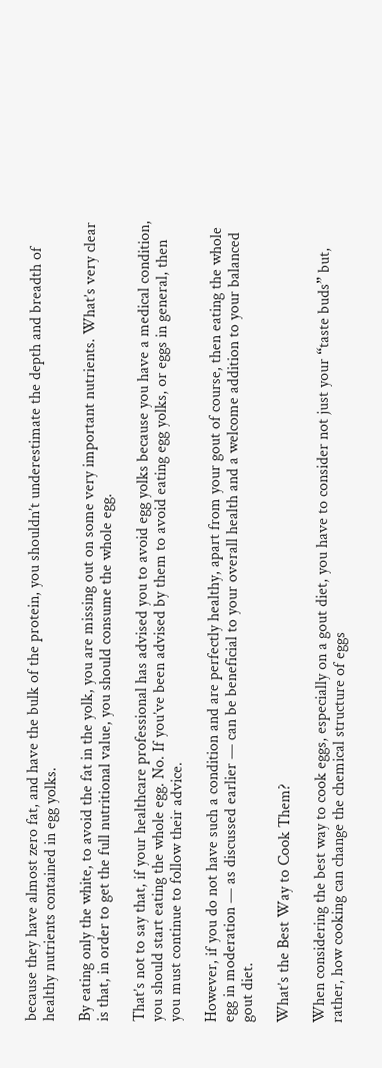because they have almost zero fat, and have the bulk of the protein, you shouldn’t underestimate the depth and breadth of healthy nutrients contained in egg yolks.

By eating only the white, to avoid the fat in the yolk, you are missing out on some very important nutrients. What’s very clear is that, in order to get the full nutritional value, you should consume the whole egg.

That’s not to say that, if your healthcare professional has advised you to avoid egg yolks because you have a medical condition, you should start eating the whole egg. No. If you’ve been advised by them to avoid eating egg yolks, or eggs in general, then you must continue to follow their advice.

However, if you do not have such a condition and are perfectly healthy, apart from your gout of course, then eating the whole egg in moderation — as discussed earlier — can be beneficial to your overall health and a welcome addition to your balanced gout diet.

What’s the Best Way to Cook Them?

When considering the best way to cook eggs, especially on a gout diet, you have to consider not just your “taste buds” but, rather, how cooking can change the chemical structure of eggs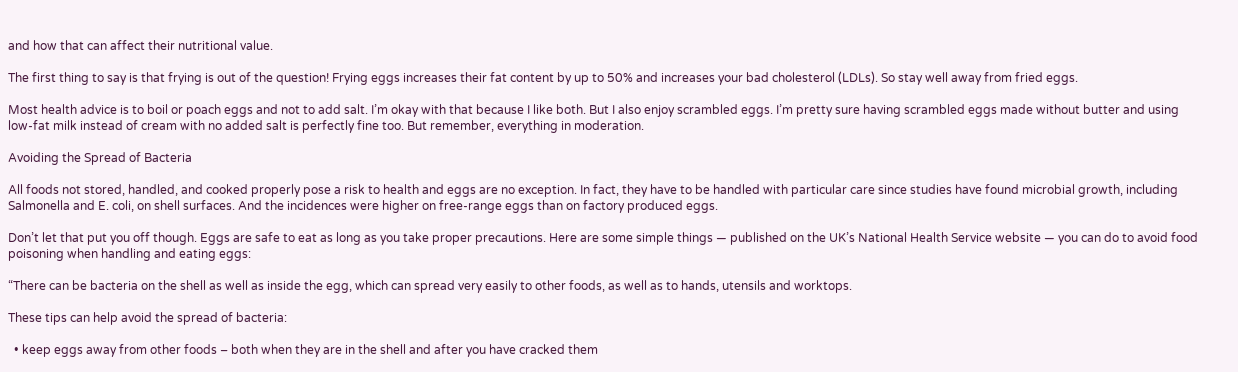and how that can affect their nutritional value.

The first thing to say is that frying is out of the question! Frying eggs increases their fat content by up to 50% and increases your bad cholesterol (LDLs). So stay well away from fried eggs.

Most health advice is to boil or poach eggs and not to add salt. I’m okay with that because I like both. But I also enjoy scrambled eggs. I’m pretty sure having scrambled eggs made without butter and using low-fat milk instead of cream with no added salt is perfectly fine too. But remember, everything in moderation.

Avoiding the Spread of Bacteria

All foods not stored, handled, and cooked properly pose a risk to health and eggs are no exception. In fact, they have to be handled with particular care since studies have found microbial growth, including Salmonella and E. coli, on shell surfaces. And the incidences were higher on free-range eggs than on factory produced eggs.

Don’t let that put you off though. Eggs are safe to eat as long as you take proper precautions. Here are some simple things — published on the UK’s National Health Service website — you can do to avoid food poisoning when handling and eating eggs:

“There can be bacteria on the shell as well as inside the egg, which can spread very easily to other foods, as well as to hands, utensils and worktops.

These tips can help avoid the spread of bacteria:

  • keep eggs away from other foods – both when they are in the shell and after you have cracked them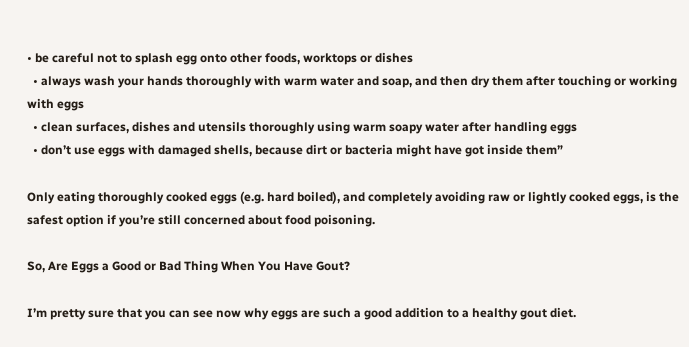• be careful not to splash egg onto other foods, worktops or dishes
  • always wash your hands thoroughly with warm water and soap, and then dry them after touching or working with eggs
  • clean surfaces, dishes and utensils thoroughly using warm soapy water after handling eggs
  • don’t use eggs with damaged shells, because dirt or bacteria might have got inside them”

Only eating thoroughly cooked eggs (e.g. hard boiled), and completely avoiding raw or lightly cooked eggs, is the safest option if you’re still concerned about food poisoning.

So, Are Eggs a Good or Bad Thing When You Have Gout?

I’m pretty sure that you can see now why eggs are such a good addition to a healthy gout diet.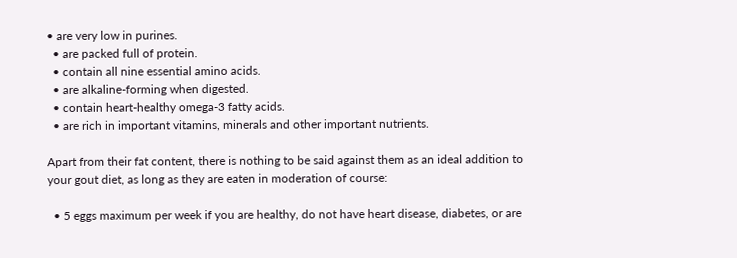• are very low in purines.
  • are packed full of protein.
  • contain all nine essential amino acids.
  • are alkaline-forming when digested.
  • contain heart-healthy omega-3 fatty acids.
  • are rich in important vitamins, minerals and other important nutrients.

Apart from their fat content, there is nothing to be said against them as an ideal addition to your gout diet, as long as they are eaten in moderation of course:

  • 5 eggs maximum per week if you are healthy, do not have heart disease, diabetes, or are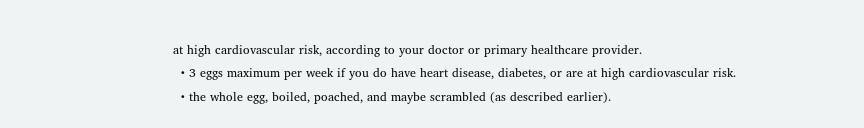at high cardiovascular risk, according to your doctor or primary healthcare provider.
  • 3 eggs maximum per week if you do have heart disease, diabetes, or are at high cardiovascular risk.
  • the whole egg, boiled, poached, and maybe scrambled (as described earlier).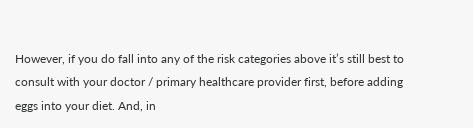However, if you do fall into any of the risk categories above it’s still best to consult with your doctor / primary healthcare provider first, before adding eggs into your diet. And, in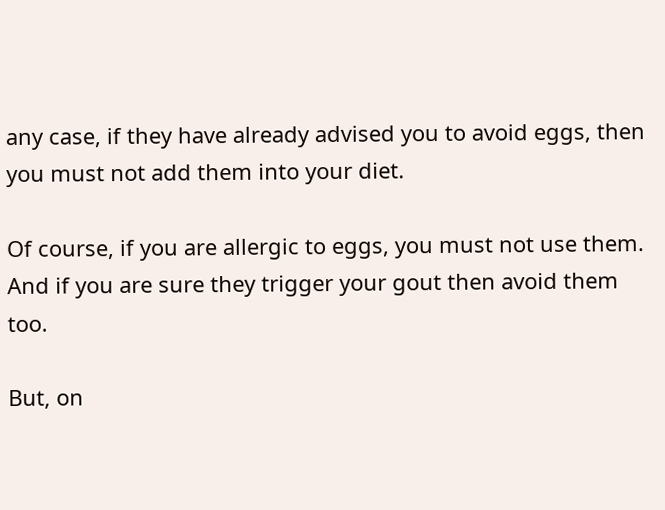any case, if they have already advised you to avoid eggs, then you must not add them into your diet.

Of course, if you are allergic to eggs, you must not use them. And if you are sure they trigger your gout then avoid them too.

But, on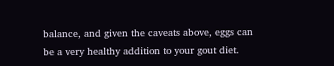balance, and given the caveats above, eggs can be a very healthy addition to your gout diet.